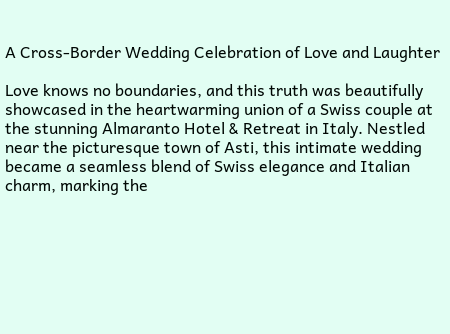A Cross-Border Wedding Celebration of Love and Laughter

Love knows no boundaries, and this truth was beautifully showcased in the heartwarming union of a Swiss couple at the stunning Almaranto Hotel & Retreat in Italy. Nestled near the picturesque town of Asti, this intimate wedding became a seamless blend of Swiss elegance and Italian charm, marking the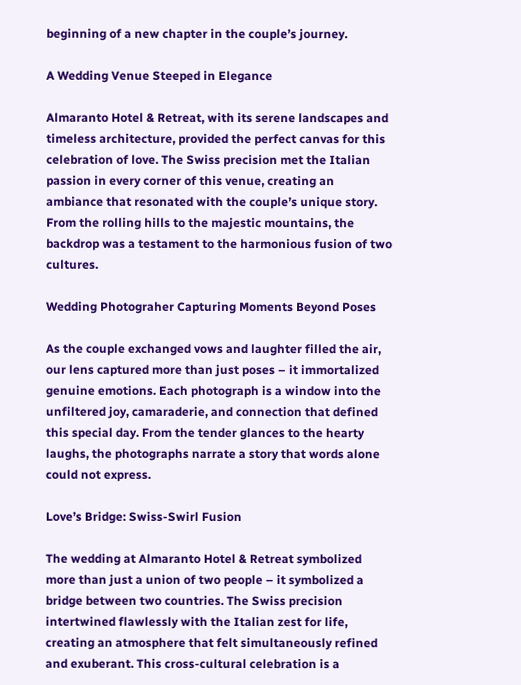beginning of a new chapter in the couple’s journey.

A Wedding Venue Steeped in Elegance

Almaranto Hotel & Retreat, with its serene landscapes and timeless architecture, provided the perfect canvas for this celebration of love. The Swiss precision met the Italian passion in every corner of this venue, creating an ambiance that resonated with the couple’s unique story. From the rolling hills to the majestic mountains, the backdrop was a testament to the harmonious fusion of two cultures.

Wedding Photograher Capturing Moments Beyond Poses

As the couple exchanged vows and laughter filled the air, our lens captured more than just poses – it immortalized genuine emotions. Each photograph is a window into the unfiltered joy, camaraderie, and connection that defined this special day. From the tender glances to the hearty laughs, the photographs narrate a story that words alone could not express.

Love’s Bridge: Swiss-Swirl Fusion

The wedding at Almaranto Hotel & Retreat symbolized more than just a union of two people – it symbolized a bridge between two countries. The Swiss precision intertwined flawlessly with the Italian zest for life, creating an atmosphere that felt simultaneously refined and exuberant. This cross-cultural celebration is a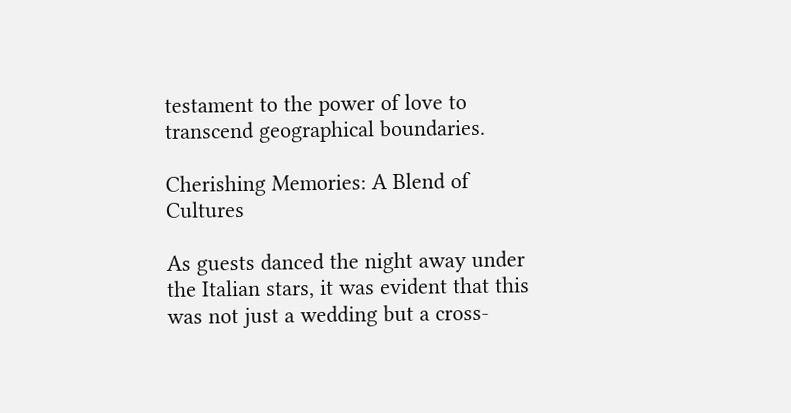testament to the power of love to transcend geographical boundaries.

Cherishing Memories: A Blend of Cultures

As guests danced the night away under the Italian stars, it was evident that this was not just a wedding but a cross-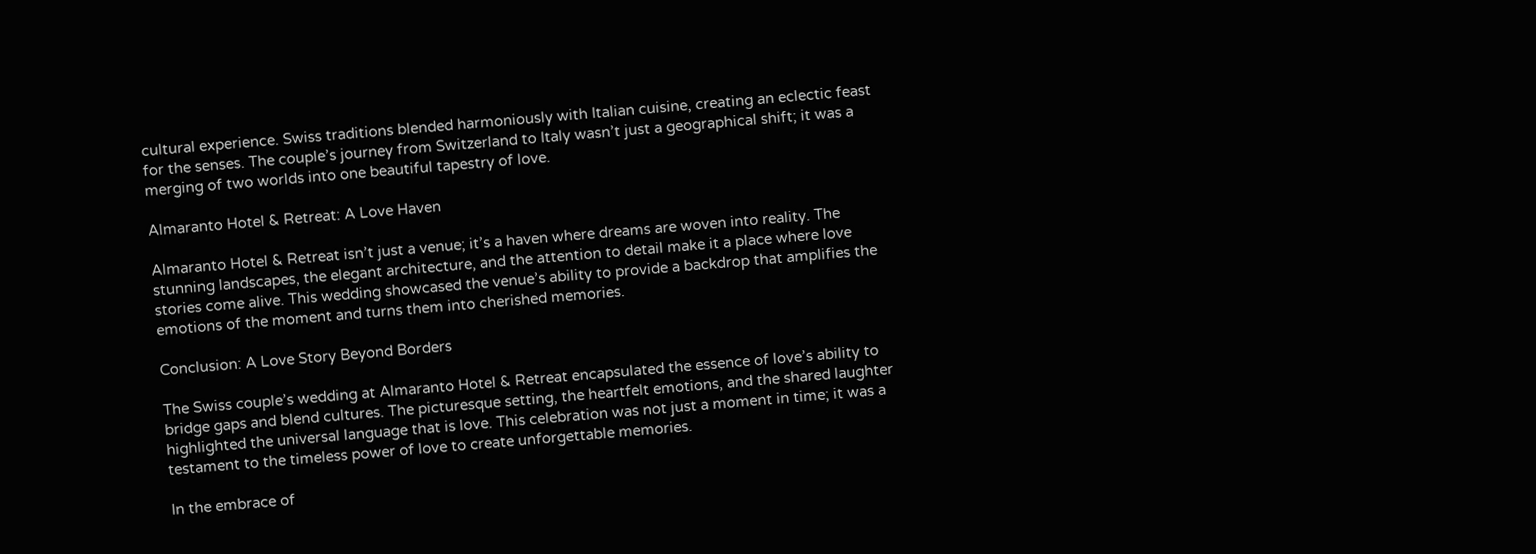cultural experience. Swiss traditions blended harmoniously with Italian cuisine, creating an eclectic feast for the senses. The couple’s journey from Switzerland to Italy wasn’t just a geographical shift; it was a merging of two worlds into one beautiful tapestry of love.

Almaranto Hotel & Retreat: A Love Haven

Almaranto Hotel & Retreat isn’t just a venue; it’s a haven where dreams are woven into reality. The stunning landscapes, the elegant architecture, and the attention to detail make it a place where love stories come alive. This wedding showcased the venue’s ability to provide a backdrop that amplifies the emotions of the moment and turns them into cherished memories.

Conclusion: A Love Story Beyond Borders

The Swiss couple’s wedding at Almaranto Hotel & Retreat encapsulated the essence of love’s ability to bridge gaps and blend cultures. The picturesque setting, the heartfelt emotions, and the shared laughter highlighted the universal language that is love. This celebration was not just a moment in time; it was a testament to the timeless power of love to create unforgettable memories.

In the embrace of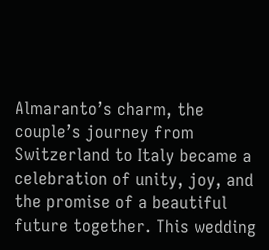Almaranto’s charm, the couple’s journey from Switzerland to Italy became a celebration of unity, joy, and the promise of a beautiful future together. This wedding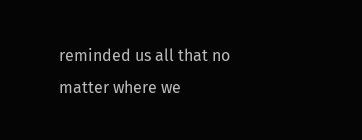reminded us all that no matter where we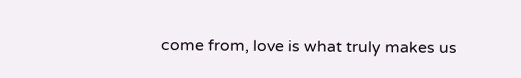come from, love is what truly makes us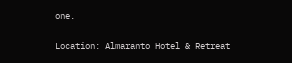one.

Location: Almaranto Hotel & Retreat